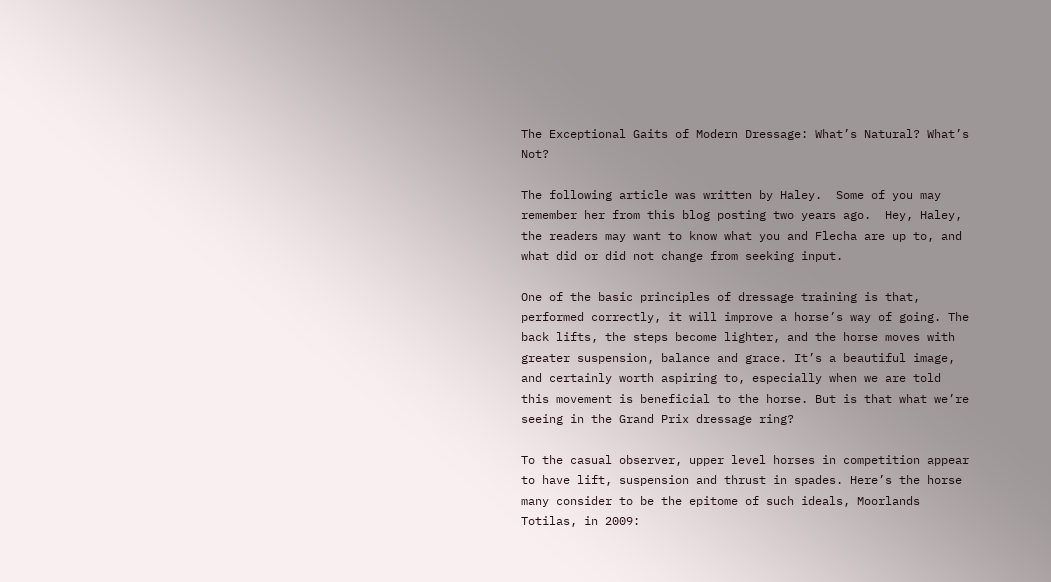The Exceptional Gaits of Modern Dressage: What’s Natural? What’s Not?

The following article was written by Haley.  Some of you may remember her from this blog posting two years ago.  Hey, Haley, the readers may want to know what you and Flecha are up to, and what did or did not change from seeking input.

One of the basic principles of dressage training is that, performed correctly, it will improve a horse’s way of going. The back lifts, the steps become lighter, and the horse moves with greater suspension, balance and grace. It’s a beautiful image, and certainly worth aspiring to, especially when we are told this movement is beneficial to the horse. But is that what we’re seeing in the Grand Prix dressage ring?

To the casual observer, upper level horses in competition appear to have lift, suspension and thrust in spades. Here’s the horse many consider to be the epitome of such ideals, Moorlands Totilas, in 2009: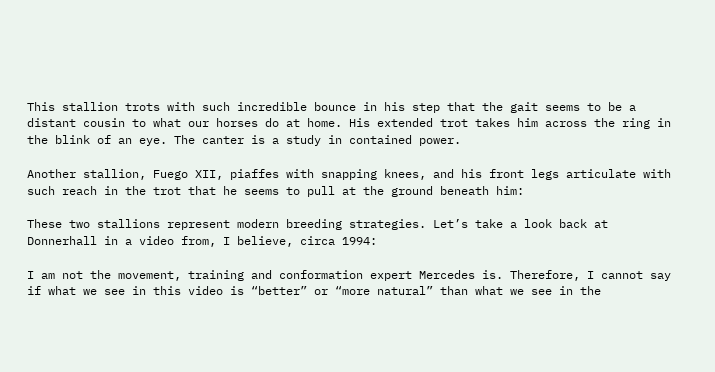This stallion trots with such incredible bounce in his step that the gait seems to be a distant cousin to what our horses do at home. His extended trot takes him across the ring in the blink of an eye. The canter is a study in contained power.

Another stallion, Fuego XII, piaffes with snapping knees, and his front legs articulate with such reach in the trot that he seems to pull at the ground beneath him:

These two stallions represent modern breeding strategies. Let’s take a look back at Donnerhall in a video from, I believe, circa 1994:

I am not the movement, training and conformation expert Mercedes is. Therefore, I cannot say if what we see in this video is “better” or “more natural” than what we see in the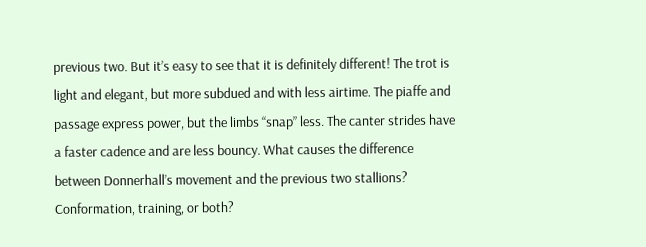previous two. But it’s easy to see that it is definitely different! The trot is light and elegant, but more subdued and with less airtime. The piaffe and passage express power, but the limbs “snap” less. The canter strides have a faster cadence and are less bouncy. What causes the difference between Donnerhall’s movement and the previous two stallions? Conformation, training, or both?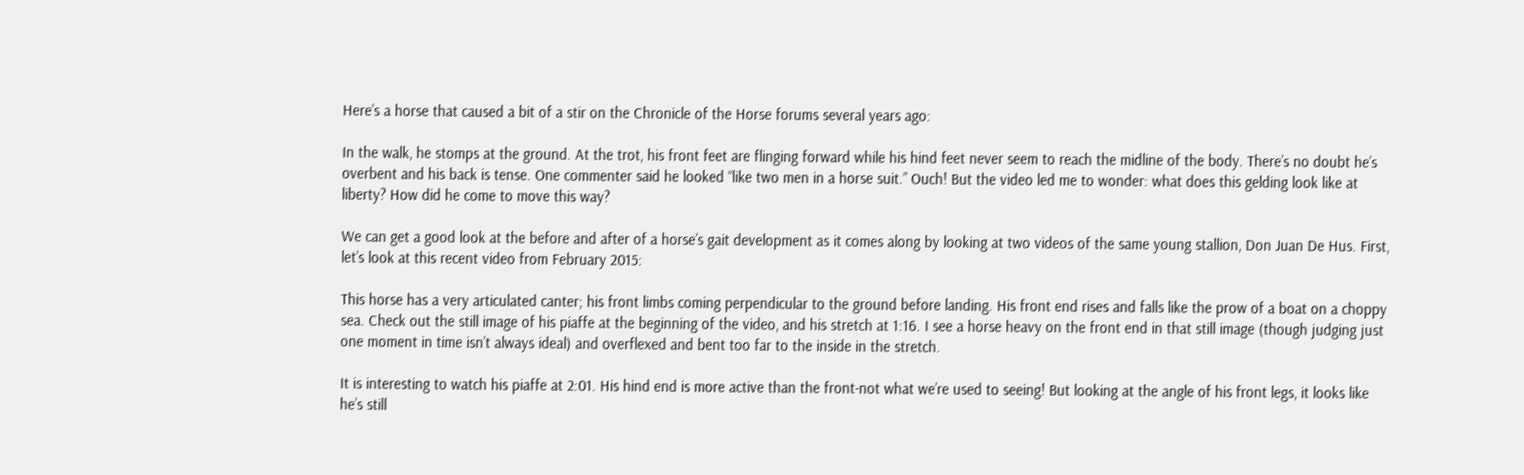Here’s a horse that caused a bit of a stir on the Chronicle of the Horse forums several years ago:

In the walk, he stomps at the ground. At the trot, his front feet are flinging forward while his hind feet never seem to reach the midline of the body. There’s no doubt he’s overbent and his back is tense. One commenter said he looked “like two men in a horse suit.” Ouch! But the video led me to wonder: what does this gelding look like at liberty? How did he come to move this way?

We can get a good look at the before and after of a horse’s gait development as it comes along by looking at two videos of the same young stallion, Don Juan De Hus. First, let’s look at this recent video from February 2015:

This horse has a very articulated canter; his front limbs coming perpendicular to the ground before landing. His front end rises and falls like the prow of a boat on a choppy sea. Check out the still image of his piaffe at the beginning of the video, and his stretch at 1:16. I see a horse heavy on the front end in that still image (though judging just one moment in time isn’t always ideal) and overflexed and bent too far to the inside in the stretch.

It is interesting to watch his piaffe at 2:01. His hind end is more active than the front-not what we’re used to seeing! But looking at the angle of his front legs, it looks like he’s still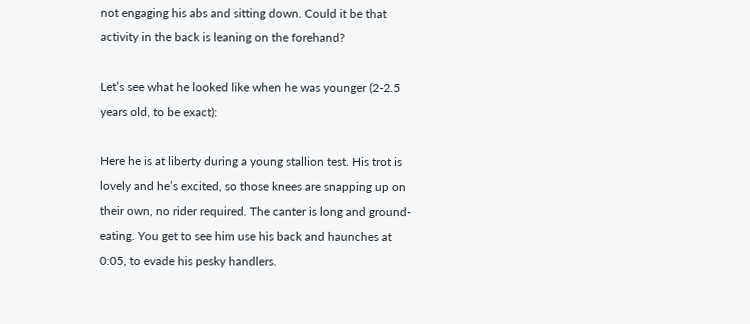not engaging his abs and sitting down. Could it be that activity in the back is leaning on the forehand?

Let’s see what he looked like when he was younger (2-2.5 years old, to be exact):

Here he is at liberty during a young stallion test. His trot is lovely and he’s excited, so those knees are snapping up on their own, no rider required. The canter is long and ground-eating. You get to see him use his back and haunches at 0:05, to evade his pesky handlers.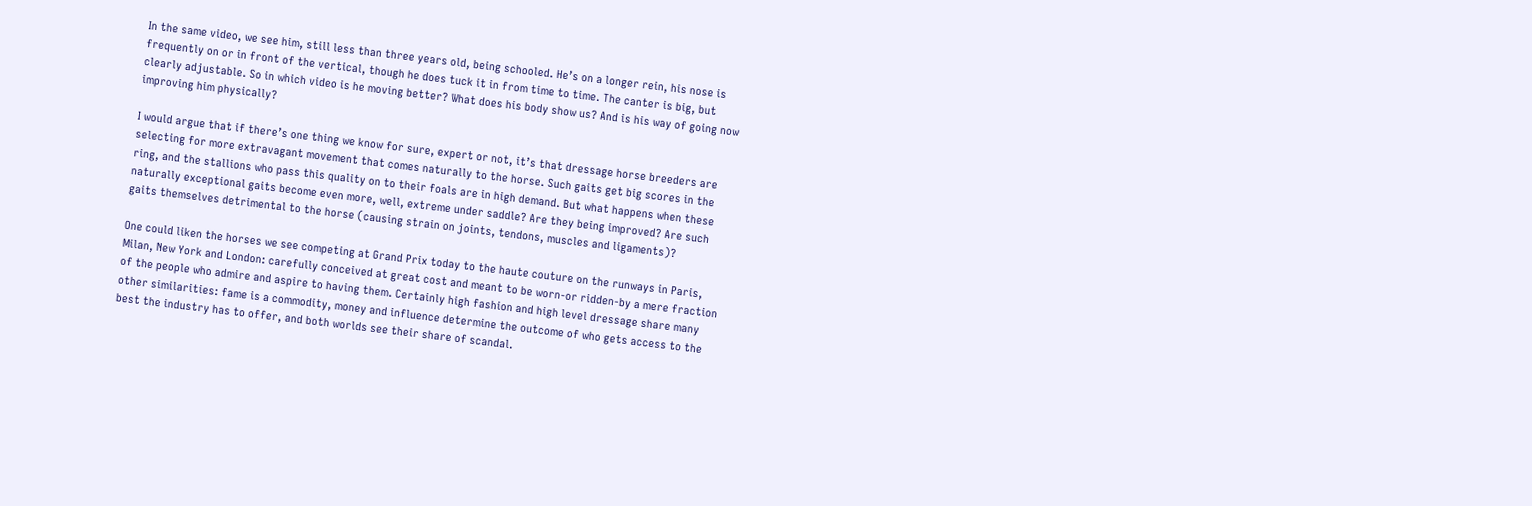In the same video, we see him, still less than three years old, being schooled. He’s on a longer rein, his nose is frequently on or in front of the vertical, though he does tuck it in from time to time. The canter is big, but clearly adjustable. So in which video is he moving better? What does his body show us? And is his way of going now improving him physically?

I would argue that if there’s one thing we know for sure, expert or not, it’s that dressage horse breeders are selecting for more extravagant movement that comes naturally to the horse. Such gaits get big scores in the ring, and the stallions who pass this quality on to their foals are in high demand. But what happens when these naturally exceptional gaits become even more, well, extreme under saddle? Are they being improved? Are such gaits themselves detrimental to the horse (causing strain on joints, tendons, muscles and ligaments)?

One could liken the horses we see competing at Grand Prix today to the haute couture on the runways in Paris, Milan, New York and London: carefully conceived at great cost and meant to be worn-or ridden-by a mere fraction of the people who admire and aspire to having them. Certainly high fashion and high level dressage share many other similarities: fame is a commodity, money and influence determine the outcome of who gets access to the best the industry has to offer, and both worlds see their share of scandal.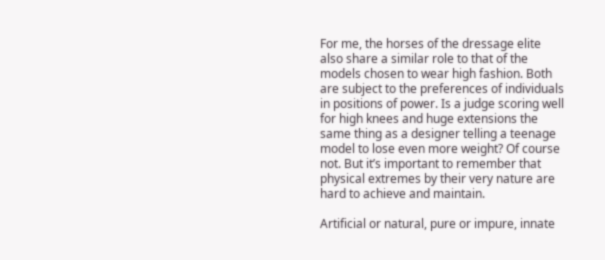For me, the horses of the dressage elite also share a similar role to that of the models chosen to wear high fashion. Both are subject to the preferences of individuals in positions of power. Is a judge scoring well for high knees and huge extensions the same thing as a designer telling a teenage model to lose even more weight? Of course not. But it’s important to remember that physical extremes by their very nature are hard to achieve and maintain.

Artificial or natural, pure or impure, innate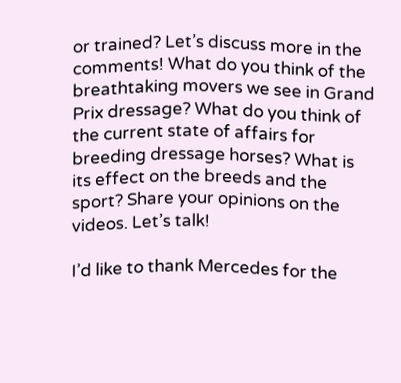or trained? Let’s discuss more in the comments! What do you think of the breathtaking movers we see in Grand Prix dressage? What do you think of the current state of affairs for breeding dressage horses? What is its effect on the breeds and the sport? Share your opinions on the videos. Let’s talk!

I’d like to thank Mercedes for the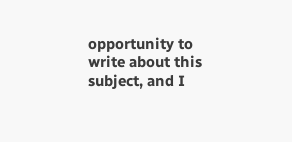opportunity to write about this subject, and I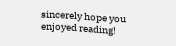sincerely hope you enjoyed reading!